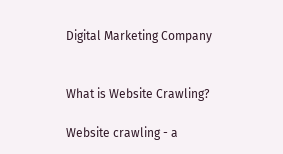Digital Marketing Company


What is Website Crawling?

Website crawling - a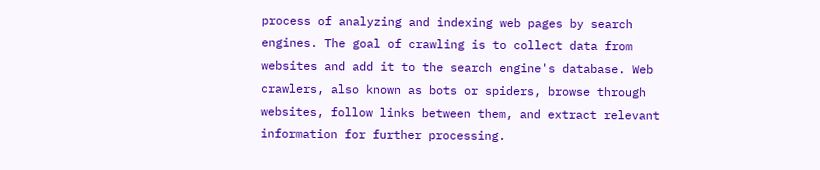process of analyzing and indexing web pages by search engines. The goal of crawling is to collect data from websites and add it to the search engine's database. Web crawlers, also known as bots or spiders, browse through websites, follow links between them, and extract relevant information for further processing.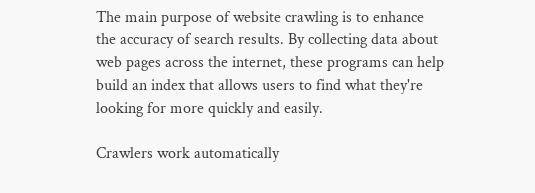The main purpose of website crawling is to enhance the accuracy of search results. By collecting data about web pages across the internet, these programs can help build an index that allows users to find what they're looking for more quickly and easily.

Crawlers work automatically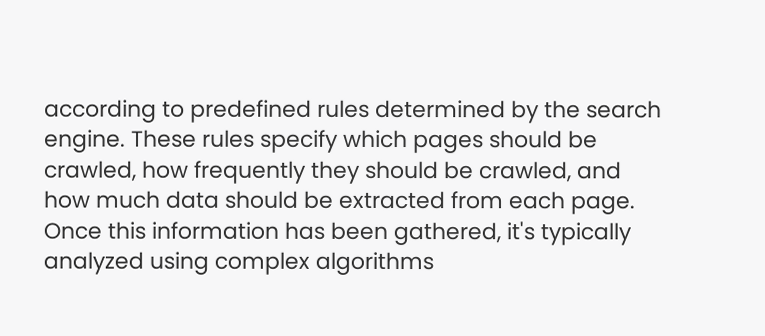according to predefined rules determined by the search engine. These rules specify which pages should be crawled, how frequently they should be crawled, and how much data should be extracted from each page. Once this information has been gathered, it's typically analyzed using complex algorithms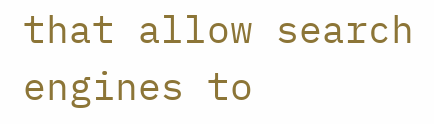that allow search engines to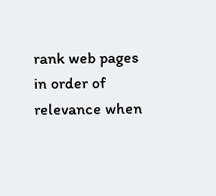rank web pages in order of relevance when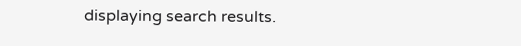displaying search results.